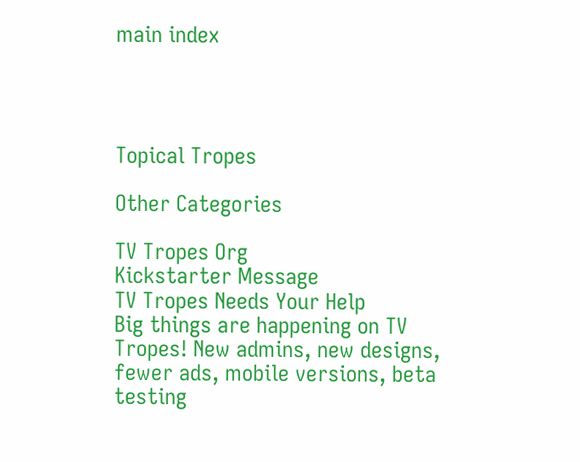main index




Topical Tropes

Other Categories

TV Tropes Org
Kickstarter Message
TV Tropes Needs Your Help
Big things are happening on TV Tropes! New admins, new designs, fewer ads, mobile versions, beta testing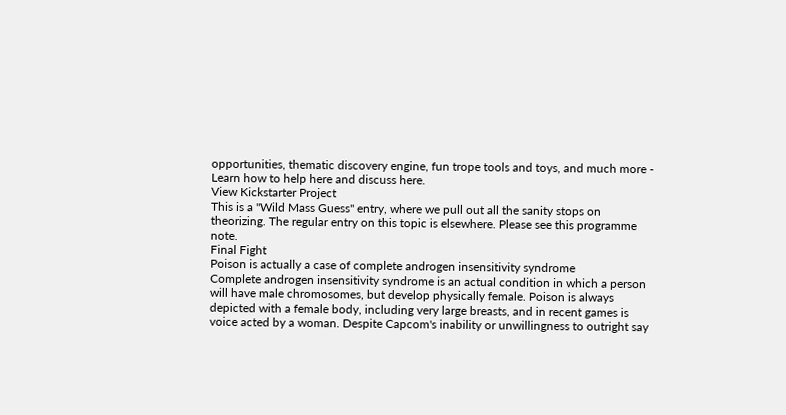opportunities, thematic discovery engine, fun trope tools and toys, and much more - Learn how to help here and discuss here.
View Kickstarter Project
This is a "Wild Mass Guess" entry, where we pull out all the sanity stops on theorizing. The regular entry on this topic is elsewhere. Please see this programme note.
Final Fight
Poison is actually a case of complete androgen insensitivity syndrome
Complete androgen insensitivity syndrome is an actual condition in which a person will have male chromosomes, but develop physically female. Poison is always depicted with a female body, including very large breasts, and in recent games is voice acted by a woman. Despite Capcom's inability or unwillingness to outright say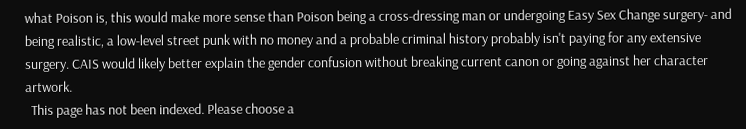what Poison is, this would make more sense than Poison being a cross-dressing man or undergoing Easy Sex Change surgery- and being realistic, a low-level street punk with no money and a probable criminal history probably isn't paying for any extensive surgery. CAIS would likely better explain the gender confusion without breaking current canon or going against her character artwork.
  This page has not been indexed. Please choose a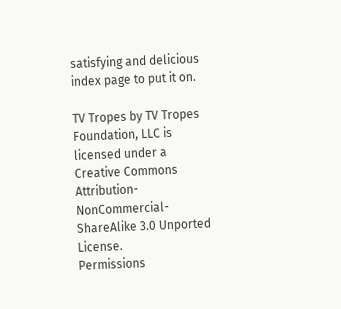satisfying and delicious index page to put it on.

TV Tropes by TV Tropes Foundation, LLC is licensed under a Creative Commons Attribution-NonCommercial-ShareAlike 3.0 Unported License.
Permissions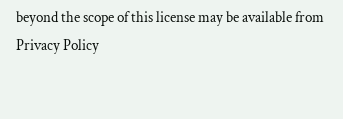beyond the scope of this license may be available from
Privacy Policy